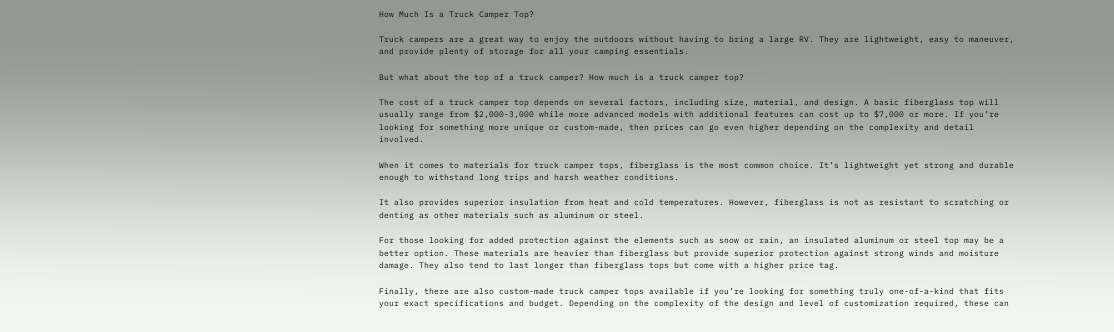How Much Is a Truck Camper Top?

Truck campers are a great way to enjoy the outdoors without having to bring a large RV. They are lightweight, easy to maneuver, and provide plenty of storage for all your camping essentials.

But what about the top of a truck camper? How much is a truck camper top?

The cost of a truck camper top depends on several factors, including size, material, and design. A basic fiberglass top will usually range from $2,000-3,000 while more advanced models with additional features can cost up to $7,000 or more. If you’re looking for something more unique or custom-made, then prices can go even higher depending on the complexity and detail involved.

When it comes to materials for truck camper tops, fiberglass is the most common choice. It’s lightweight yet strong and durable enough to withstand long trips and harsh weather conditions.

It also provides superior insulation from heat and cold temperatures. However, fiberglass is not as resistant to scratching or denting as other materials such as aluminum or steel.

For those looking for added protection against the elements such as snow or rain, an insulated aluminum or steel top may be a better option. These materials are heavier than fiberglass but provide superior protection against strong winds and moisture damage. They also tend to last longer than fiberglass tops but come with a higher price tag.

Finally, there are also custom-made truck camper tops available if you’re looking for something truly one-of-a-kind that fits your exact specifications and budget. Depending on the complexity of the design and level of customization required, these can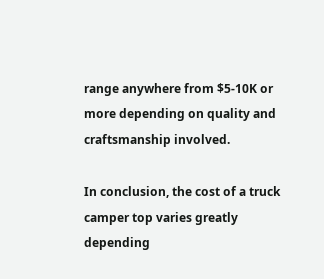range anywhere from $5-10K or more depending on quality and craftsmanship involved.

In conclusion, the cost of a truck camper top varies greatly depending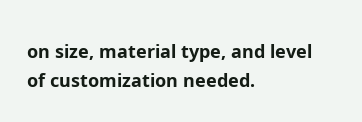on size, material type, and level of customization needed.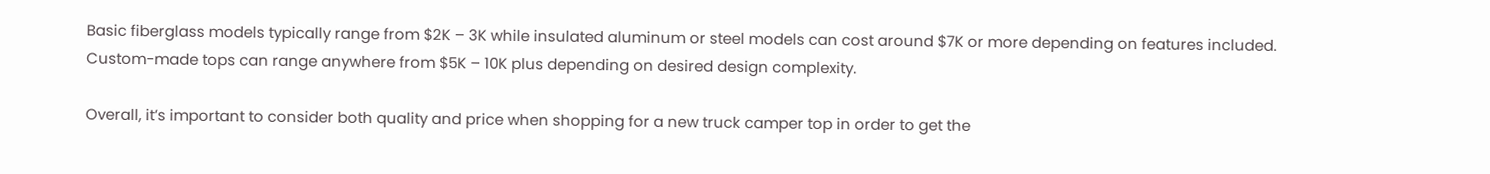Basic fiberglass models typically range from $2K – 3K while insulated aluminum or steel models can cost around $7K or more depending on features included. Custom-made tops can range anywhere from $5K – 10K plus depending on desired design complexity.

Overall, it’s important to consider both quality and price when shopping for a new truck camper top in order to get the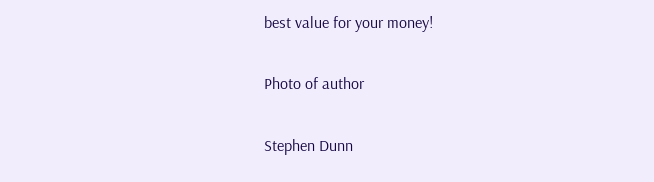best value for your money!

Photo of author

Stephen Dunn